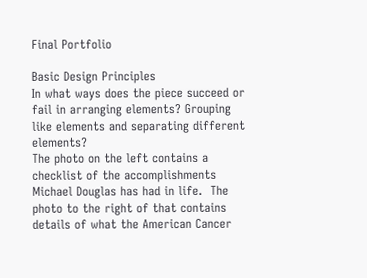Final Portfolio

Basic Design Principles
In what ways does the piece succeed or fail in arranging elements? Grouping like elements and separating different elements?
The photo on the left contains a checklist of the accomplishments Michael Douglas has had in life.  The photo to the right of that contains details of what the American Cancer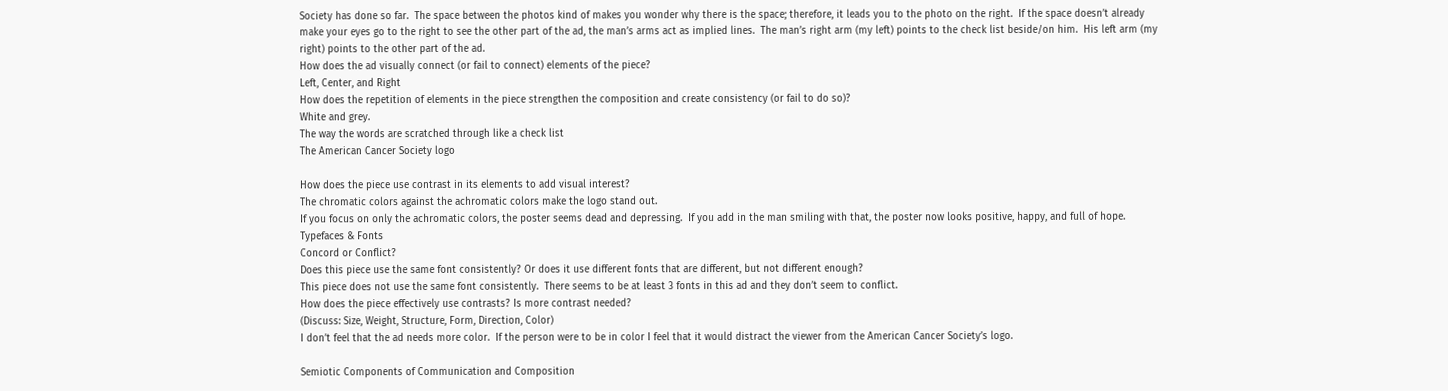Society has done so far.  The space between the photos kind of makes you wonder why there is the space; therefore, it leads you to the photo on the right.  If the space doesn’t already make your eyes go to the right to see the other part of the ad, the man’s arms act as implied lines.  The man’s right arm (my left) points to the check list beside/on him.  His left arm (my right) points to the other part of the ad.
How does the ad visually connect (or fail to connect) elements of the piece?
Left, Center, and Right
How does the repetition of elements in the piece strengthen the composition and create consistency (or fail to do so)?
White and grey.
The way the words are scratched through like a check list
The American Cancer Society logo

How does the piece use contrast in its elements to add visual interest?
The chromatic colors against the achromatic colors make the logo stand out.
If you focus on only the achromatic colors, the poster seems dead and depressing.  If you add in the man smiling with that, the poster now looks positive, happy, and full of hope.
Typefaces & Fonts
Concord or Conflict?
Does this piece use the same font consistently? Or does it use different fonts that are different, but not different enough?
This piece does not use the same font consistently.  There seems to be at least 3 fonts in this ad and they don’t seem to conflict.
How does the piece effectively use contrasts? Is more contrast needed?
(Discuss: Size, Weight, Structure, Form, Direction, Color)
I don’t feel that the ad needs more color.  If the person were to be in color I feel that it would distract the viewer from the American Cancer Society’s logo.

Semiotic Components of Communication and Composition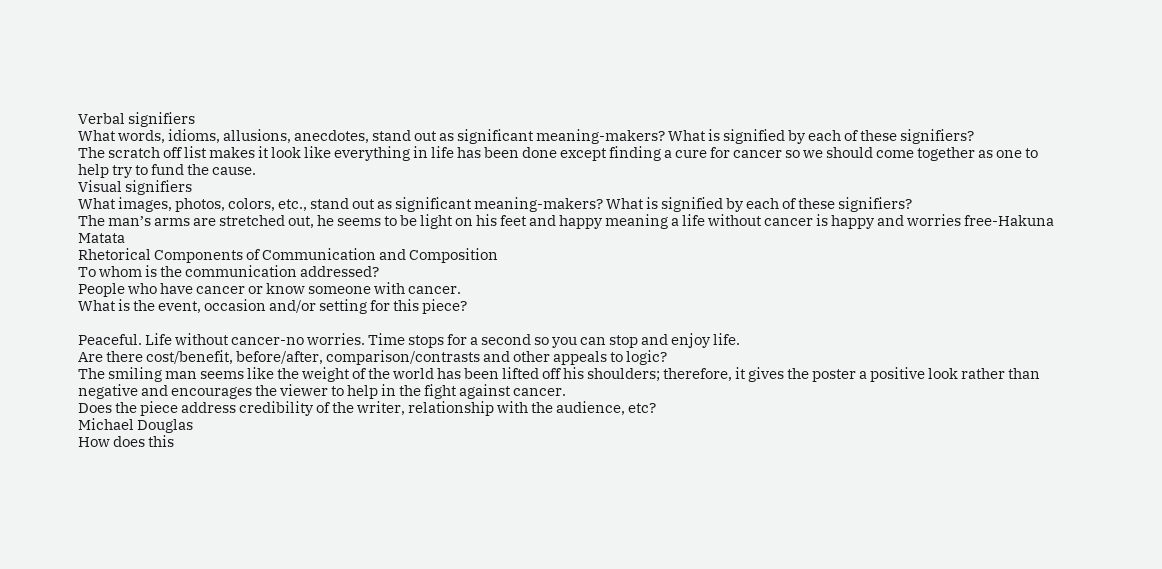Verbal signifiers
What words, idioms, allusions, anecdotes, stand out as significant meaning-makers? What is signified by each of these signifiers?
The scratch off list makes it look like everything in life has been done except finding a cure for cancer so we should come together as one to help try to fund the cause.
Visual signifiers
What images, photos, colors, etc., stand out as significant meaning-makers? What is signified by each of these signifiers?
The man’s arms are stretched out, he seems to be light on his feet and happy meaning a life without cancer is happy and worries free-Hakuna Matata
Rhetorical Components of Communication and Composition
To whom is the communication addressed?
People who have cancer or know someone with cancer.
What is the event, occasion and/or setting for this piece?

Peaceful. Life without cancer-no worries. Time stops for a second so you can stop and enjoy life.
Are there cost/benefit, before/after, comparison/contrasts and other appeals to logic?
The smiling man seems like the weight of the world has been lifted off his shoulders; therefore, it gives the poster a positive look rather than negative and encourages the viewer to help in the fight against cancer.
Does the piece address credibility of the writer, relationship with the audience, etc?
Michael Douglas
How does this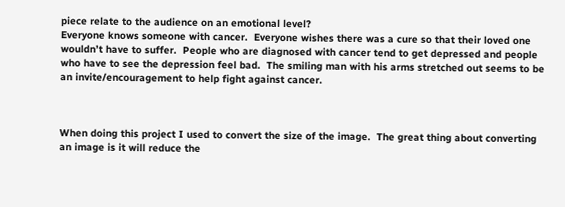piece relate to the audience on an emotional level?
Everyone knows someone with cancer.  Everyone wishes there was a cure so that their loved one wouldn’t have to suffer.  People who are diagnosed with cancer tend to get depressed and people who have to see the depression feel bad.  The smiling man with his arms stretched out seems to be an invite/encouragement to help fight against cancer.



When doing this project I used to convert the size of the image.  The great thing about converting an image is it will reduce the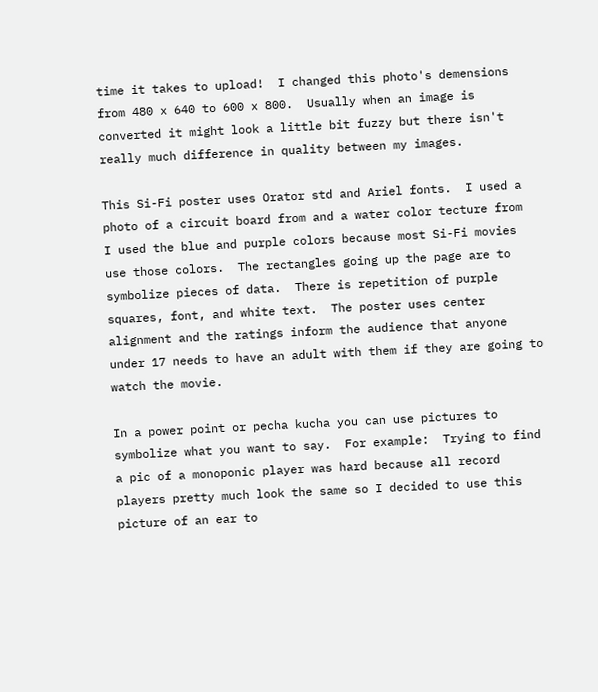time it takes to upload!  I changed this photo's demensions from 480 x 640 to 600 x 800.  Usually when an image is converted it might look a little bit fuzzy but there isn't really much difference in quality between my images.

This Si-Fi poster uses Orator std and Ariel fonts.  I used a photo of a circuit board from and a water color tecture from  I used the blue and purple colors because most Si-Fi movies use those colors.  The rectangles going up the page are to symbolize pieces of data.  There is repetition of purple squares, font, and white text.  The poster uses center alignment and the ratings inform the audience that anyone under 17 needs to have an adult with them if they are going to watch the movie.

In a power point or pecha kucha you can use pictures to symbolize what you want to say.  For example:  Trying to find a pic of a monoponic player was hard because all record players pretty much look the same so I decided to use this picture of an ear to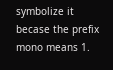symbolize it becase the prefix mono means 1.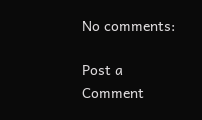No comments:

Post a Comment